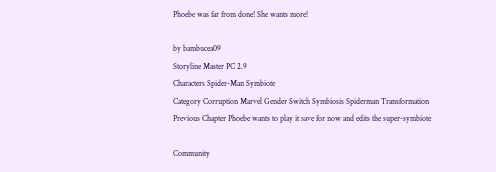Phoebe was far from done! She wants more!

by bambucea09
Storyline Master PC 2.9
Characters Spider-Man Symbiote
Category Corruption Marvel Gender Switch Symbiosis Spiderman Transformation
Previous Chapter Phoebe wants to play it save for now and edits the super-symbiote

Community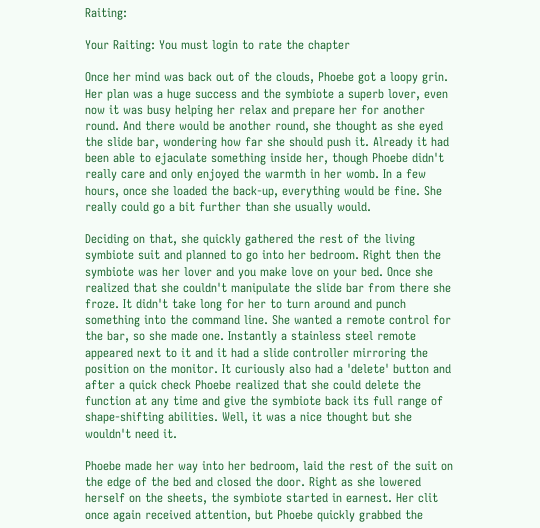Raiting:

Your Raiting: You must login to rate the chapter

Once her mind was back out of the clouds, Phoebe got a loopy grin. Her plan was a huge success and the symbiote a superb lover, even now it was busy helping her relax and prepare her for another round. And there would be another round, she thought as she eyed the slide bar, wondering how far she should push it. Already it had been able to ejaculate something inside her, though Phoebe didn't really care and only enjoyed the warmth in her womb. In a few hours, once she loaded the back-up, everything would be fine. She really could go a bit further than she usually would.

Deciding on that, she quickly gathered the rest of the living symbiote suit and planned to go into her bedroom. Right then the symbiote was her lover and you make love on your bed. Once she realized that she couldn't manipulate the slide bar from there she froze. It didn't take long for her to turn around and punch something into the command line. She wanted a remote control for the bar, so she made one. Instantly a stainless steel remote appeared next to it and it had a slide controller mirroring the position on the monitor. It curiously also had a 'delete' button and after a quick check Phoebe realized that she could delete the function at any time and give the symbiote back its full range of shape-shifting abilities. Well, it was a nice thought but she wouldn't need it.

Phoebe made her way into her bedroom, laid the rest of the suit on the edge of the bed and closed the door. Right as she lowered herself on the sheets, the symbiote started in earnest. Her clit once again received attention, but Phoebe quickly grabbed the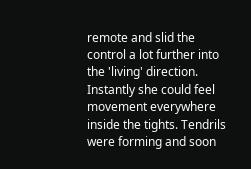remote and slid the control a lot further into the 'living' direction. Instantly she could feel movement everywhere inside the tights. Tendrils were forming and soon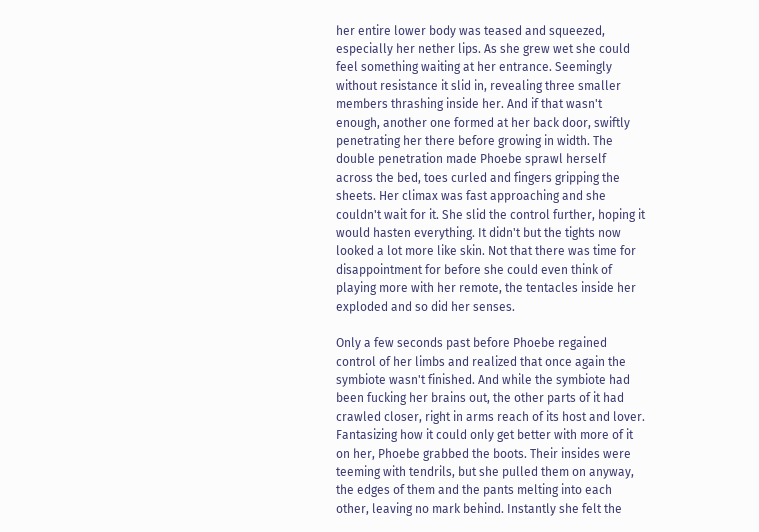her entire lower body was teased and squeezed, especially her nether lips. As she grew wet she could feel something waiting at her entrance. Seemingly without resistance it slid in, revealing three smaller members thrashing inside her. And if that wasn't enough, another one formed at her back door, swiftly penetrating her there before growing in width. The double penetration made Phoebe sprawl herself across the bed, toes curled and fingers gripping the sheets. Her climax was fast approaching and she couldn't wait for it. She slid the control further, hoping it would hasten everything. It didn't but the tights now looked a lot more like skin. Not that there was time for disappointment for before she could even think of playing more with her remote, the tentacles inside her exploded and so did her senses.

Only a few seconds past before Phoebe regained control of her limbs and realized that once again the symbiote wasn't finished. And while the symbiote had been fucking her brains out, the other parts of it had crawled closer, right in arms reach of its host and lover. Fantasizing how it could only get better with more of it on her, Phoebe grabbed the boots. Their insides were teeming with tendrils, but she pulled them on anyway, the edges of them and the pants melting into each other, leaving no mark behind. Instantly she felt the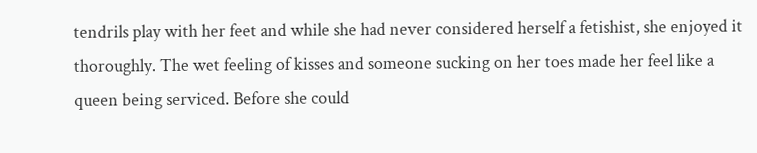tendrils play with her feet and while she had never considered herself a fetishist, she enjoyed it thoroughly. The wet feeling of kisses and someone sucking on her toes made her feel like a queen being serviced. Before she could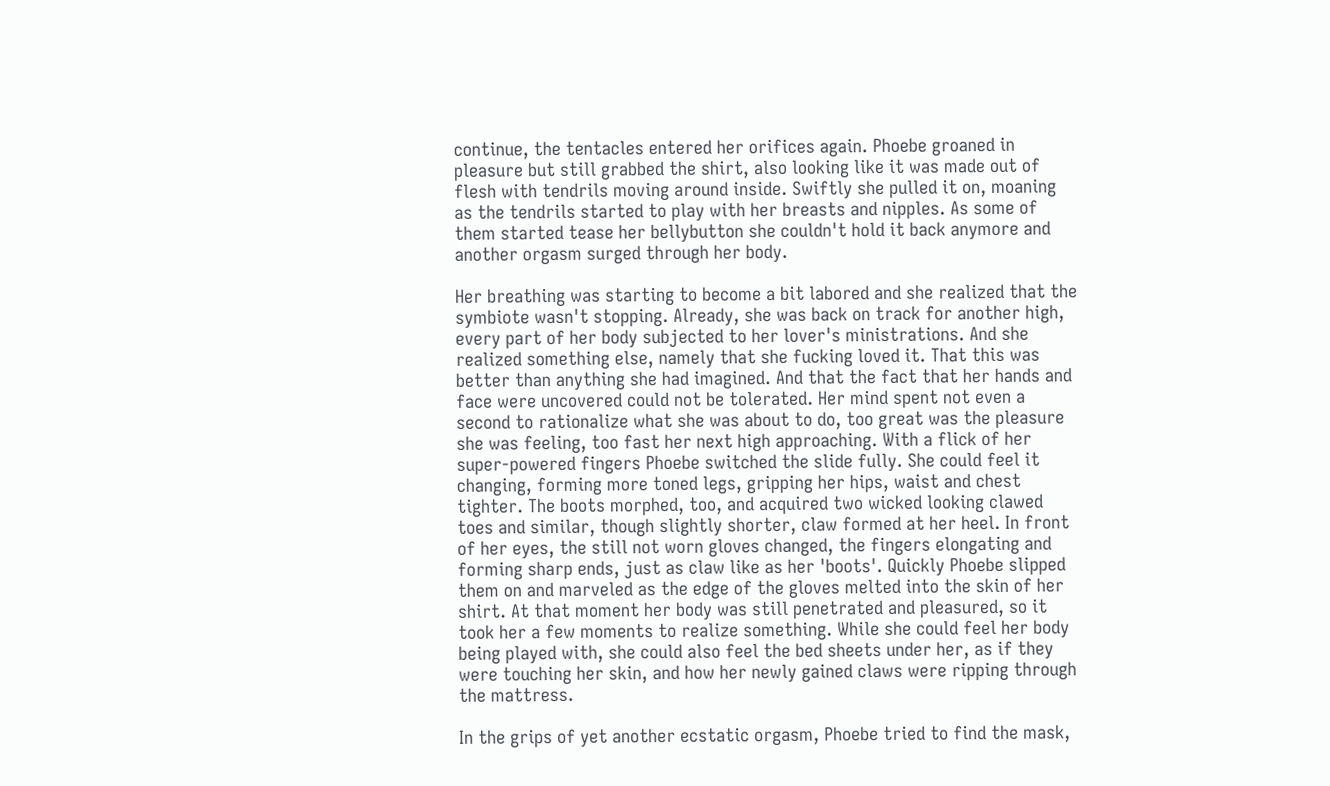continue, the tentacles entered her orifices again. Phoebe groaned in pleasure but still grabbed the shirt, also looking like it was made out of flesh with tendrils moving around inside. Swiftly she pulled it on, moaning as the tendrils started to play with her breasts and nipples. As some of them started tease her bellybutton she couldn't hold it back anymore and another orgasm surged through her body.

Her breathing was starting to become a bit labored and she realized that the symbiote wasn't stopping. Already, she was back on track for another high, every part of her body subjected to her lover's ministrations. And she realized something else, namely that she fucking loved it. That this was better than anything she had imagined. And that the fact that her hands and face were uncovered could not be tolerated. Her mind spent not even a second to rationalize what she was about to do, too great was the pleasure she was feeling, too fast her next high approaching. With a flick of her super-powered fingers Phoebe switched the slide fully. She could feel it changing, forming more toned legs, gripping her hips, waist and chest tighter. The boots morphed, too, and acquired two wicked looking clawed toes and similar, though slightly shorter, claw formed at her heel. In front of her eyes, the still not worn gloves changed, the fingers elongating and forming sharp ends, just as claw like as her 'boots'. Quickly Phoebe slipped them on and marveled as the edge of the gloves melted into the skin of her shirt. At that moment her body was still penetrated and pleasured, so it took her a few moments to realize something. While she could feel her body being played with, she could also feel the bed sheets under her, as if they were touching her skin, and how her newly gained claws were ripping through the mattress.

In the grips of yet another ecstatic orgasm, Phoebe tried to find the mask,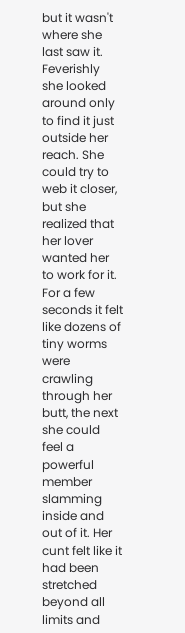but it wasn't where she last saw it. Feverishly she looked around only to find it just outside her reach. She could try to web it closer, but she realized that her lover wanted her to work for it. For a few seconds it felt like dozens of tiny worms were crawling through her butt, the next she could feel a powerful member slamming inside and out of it. Her cunt felt like it had been stretched beyond all limits and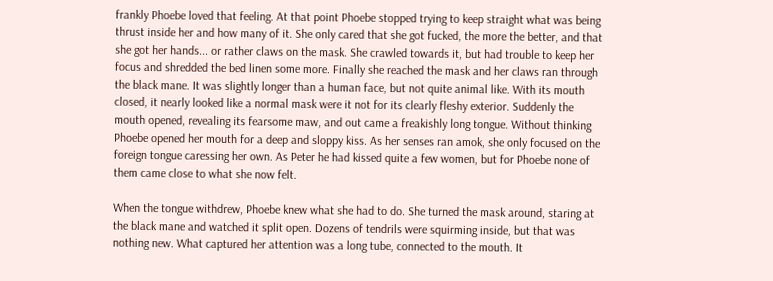frankly Phoebe loved that feeling. At that point Phoebe stopped trying to keep straight what was being thrust inside her and how many of it. She only cared that she got fucked, the more the better, and that she got her hands... or rather claws on the mask. She crawled towards it, but had trouble to keep her focus and shredded the bed linen some more. Finally she reached the mask and her claws ran through the black mane. It was slightly longer than a human face, but not quite animal like. With its mouth closed, it nearly looked like a normal mask were it not for its clearly fleshy exterior. Suddenly the mouth opened, revealing its fearsome maw, and out came a freakishly long tongue. Without thinking Phoebe opened her mouth for a deep and sloppy kiss. As her senses ran amok, she only focused on the foreign tongue caressing her own. As Peter he had kissed quite a few women, but for Phoebe none of them came close to what she now felt.

When the tongue withdrew, Phoebe knew what she had to do. She turned the mask around, staring at the black mane and watched it split open. Dozens of tendrils were squirming inside, but that was nothing new. What captured her attention was a long tube, connected to the mouth. It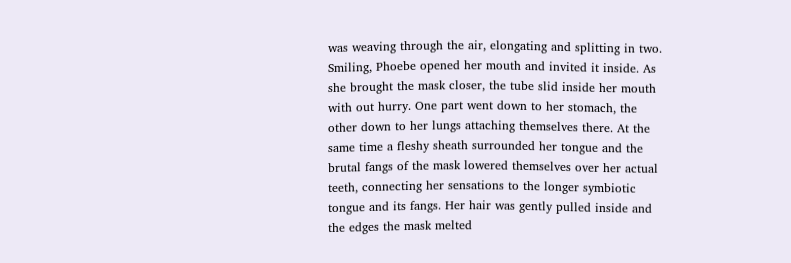was weaving through the air, elongating and splitting in two. Smiling, Phoebe opened her mouth and invited it inside. As she brought the mask closer, the tube slid inside her mouth with out hurry. One part went down to her stomach, the other down to her lungs attaching themselves there. At the same time a fleshy sheath surrounded her tongue and the brutal fangs of the mask lowered themselves over her actual teeth, connecting her sensations to the longer symbiotic tongue and its fangs. Her hair was gently pulled inside and the edges the mask melted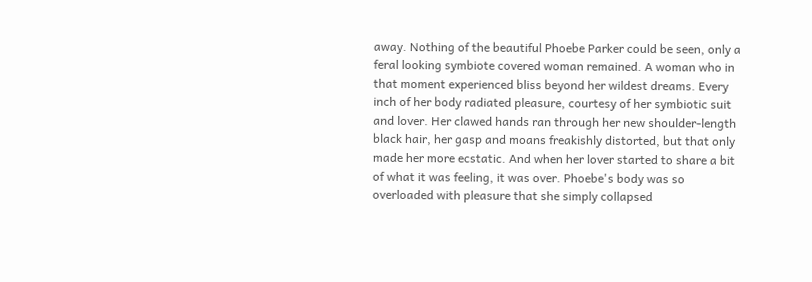away. Nothing of the beautiful Phoebe Parker could be seen, only a feral looking symbiote covered woman remained. A woman who in that moment experienced bliss beyond her wildest dreams. Every inch of her body radiated pleasure, courtesy of her symbiotic suit and lover. Her clawed hands ran through her new shoulder-length black hair, her gasp and moans freakishly distorted, but that only made her more ecstatic. And when her lover started to share a bit of what it was feeling, it was over. Phoebe's body was so overloaded with pleasure that she simply collapsed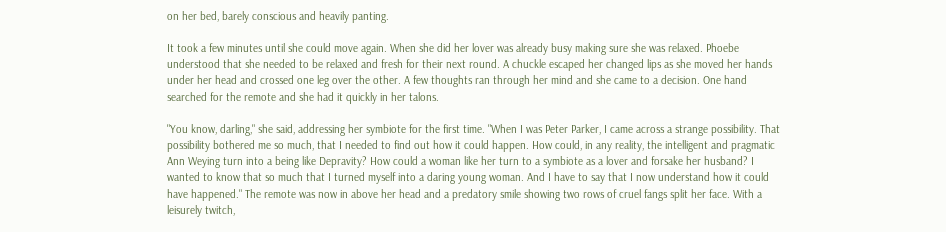on her bed, barely conscious and heavily panting.

It took a few minutes until she could move again. When she did her lover was already busy making sure she was relaxed. Phoebe understood that she needed to be relaxed and fresh for their next round. A chuckle escaped her changed lips as she moved her hands under her head and crossed one leg over the other. A few thoughts ran through her mind and she came to a decision. One hand searched for the remote and she had it quickly in her talons.

"You know, darling," she said, addressing her symbiote for the first time. "When I was Peter Parker, I came across a strange possibility. That possibility bothered me so much, that I needed to find out how it could happen. How could, in any reality, the intelligent and pragmatic Ann Weying turn into a being like Depravity? How could a woman like her turn to a symbiote as a lover and forsake her husband? I wanted to know that so much that I turned myself into a daring young woman. And I have to say that I now understand how it could have happened." The remote was now in above her head and a predatory smile showing two rows of cruel fangs split her face. With a leisurely twitch,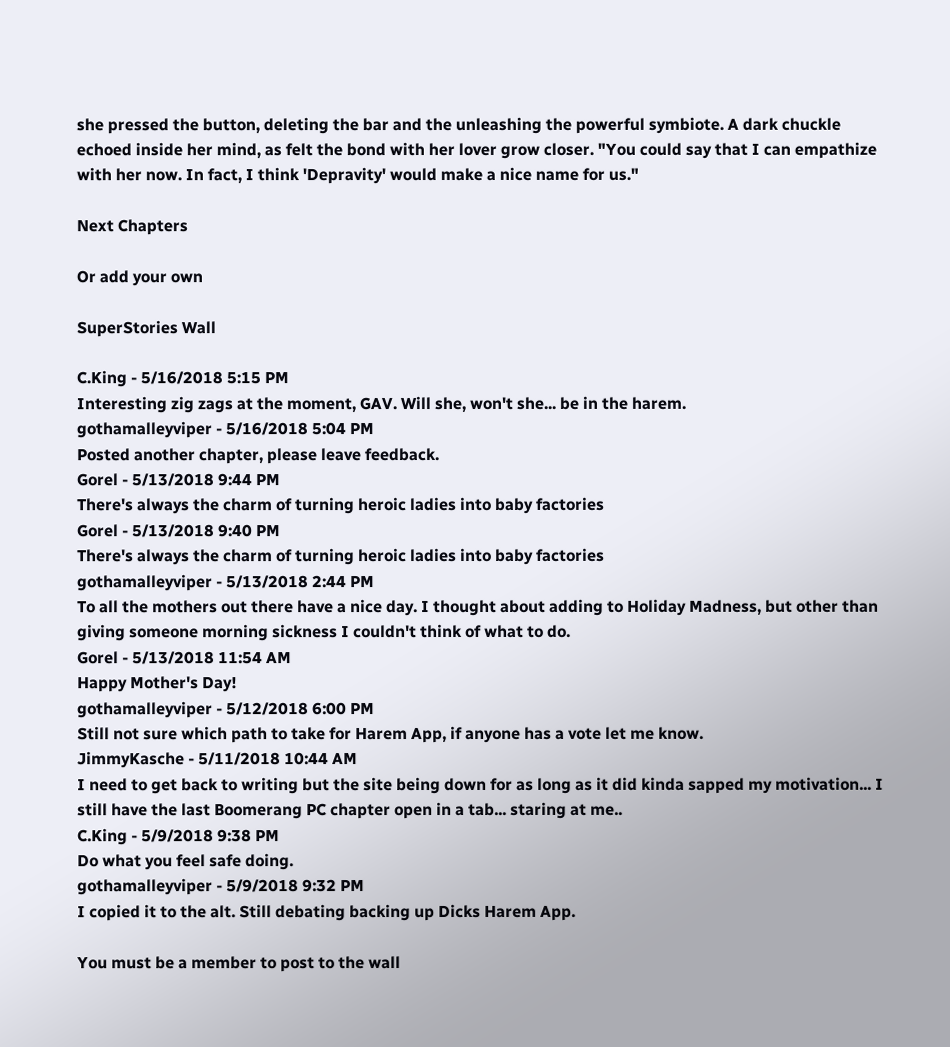she pressed the button, deleting the bar and the unleashing the powerful symbiote. A dark chuckle echoed inside her mind, as felt the bond with her lover grow closer. "You could say that I can empathize with her now. In fact, I think 'Depravity' would make a nice name for us."

Next Chapters

Or add your own

SuperStories Wall

C.King - 5/16/2018 5:15 PM
Interesting zig zags at the moment, GAV. Will she, won't she... be in the harem.
gothamalleyviper - 5/16/2018 5:04 PM
Posted another chapter, please leave feedback.
Gorel - 5/13/2018 9:44 PM
There's always the charm of turning heroic ladies into baby factories
Gorel - 5/13/2018 9:40 PM
There's always the charm of turning heroic ladies into baby factories
gothamalleyviper - 5/13/2018 2:44 PM
To all the mothers out there have a nice day. I thought about adding to Holiday Madness, but other than giving someone morning sickness I couldn't think of what to do.
Gorel - 5/13/2018 11:54 AM
Happy Mother's Day!
gothamalleyviper - 5/12/2018 6:00 PM
Still not sure which path to take for Harem App, if anyone has a vote let me know.
JimmyKasche - 5/11/2018 10:44 AM
I need to get back to writing but the site being down for as long as it did kinda sapped my motivation... I still have the last Boomerang PC chapter open in a tab... staring at me..
C.King - 5/9/2018 9:38 PM
Do what you feel safe doing.
gothamalleyviper - 5/9/2018 9:32 PM
I copied it to the alt. Still debating backing up Dicks Harem App.

You must be a member to post to the wall